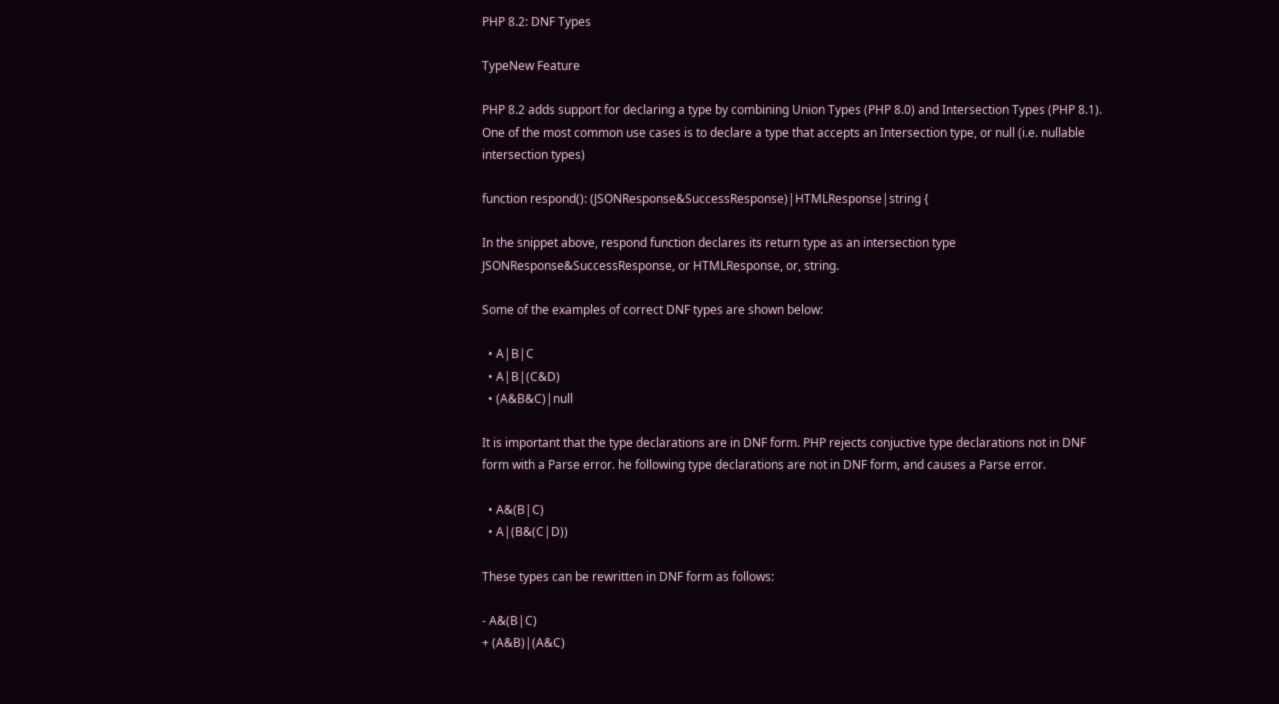PHP 8.2: DNF Types

TypeNew Feature

PHP 8.2 adds support for declaring a type by combining Union Types (PHP 8.0) and Intersection Types (PHP 8.1). One of the most common use cases is to declare a type that accepts an Intersection type, or null (i.e. nullable intersection types)

function respond(): (JSONResponse&SuccessResponse)|HTMLResponse|string {

In the snippet above, respond function declares its return type as an intersection type JSONResponse&SuccessResponse, or HTMLResponse, or, string.

Some of the examples of correct DNF types are shown below:

  • A|B|C
  • A|B|(C&D)
  • (A&B&C)|null

It is important that the type declarations are in DNF form. PHP rejects conjuctive type declarations not in DNF form with a Parse error. he following type declarations are not in DNF form, and causes a Parse error.

  • A&(B|C)
  • A|(B&(C|D))

These types can be rewritten in DNF form as follows:

- A&(B|C)
+ (A&B)|(A&C)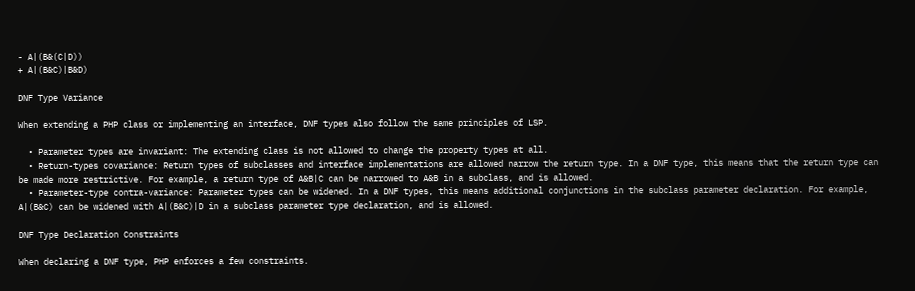- A|(B&(C|D))
+ A|(B&C)|B&D)

DNF Type Variance

When extending a PHP class or implementing an interface, DNF types also follow the same principles of LSP.

  • Parameter types are invariant: The extending class is not allowed to change the property types at all.
  • Return-types covariance: Return types of subclasses and interface implementations are allowed narrow the return type. In a DNF type, this means that the return type can be made more restrictive. For example, a return type of A&B|C can be narrowed to A&B in a subclass, and is allowed.
  • Parameter-type contra-variance: Parameter types can be widened. In a DNF types, this means additional conjunctions in the subclass parameter declaration. For example, A|(B&C) can be widened with A|(B&C)|D in a subclass parameter type declaration, and is allowed.

DNF Type Declaration Constraints

When declaring a DNF type, PHP enforces a few constraints.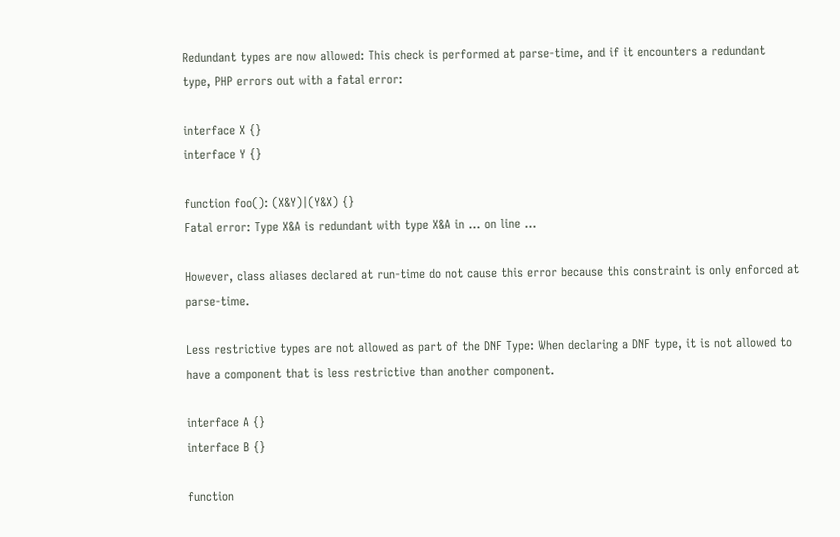Redundant types are now allowed: This check is performed at parse-time, and if it encounters a redundant type, PHP errors out with a fatal error:

interface X {}
interface Y {}

function foo(): (X&Y)|(Y&X) {}
Fatal error: Type X&A is redundant with type X&A in ... on line ...

However, class aliases declared at run-time do not cause this error because this constraint is only enforced at parse-time.

Less restrictive types are not allowed as part of the DNF Type: When declaring a DNF type, it is not allowed to have a component that is less restrictive than another component.

interface A {}
interface B {}

function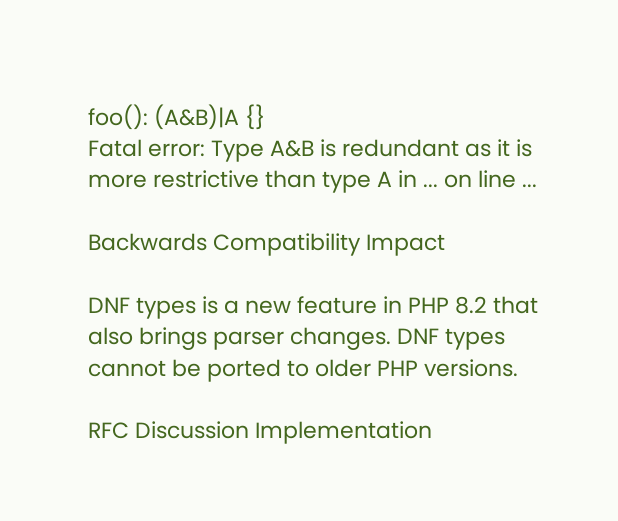foo(): (A&B)|A {}
Fatal error: Type A&B is redundant as it is more restrictive than type A in ... on line ...

Backwards Compatibility Impact

DNF types is a new feature in PHP 8.2 that also brings parser changes. DNF types cannot be ported to older PHP versions.

RFC Discussion Implementation